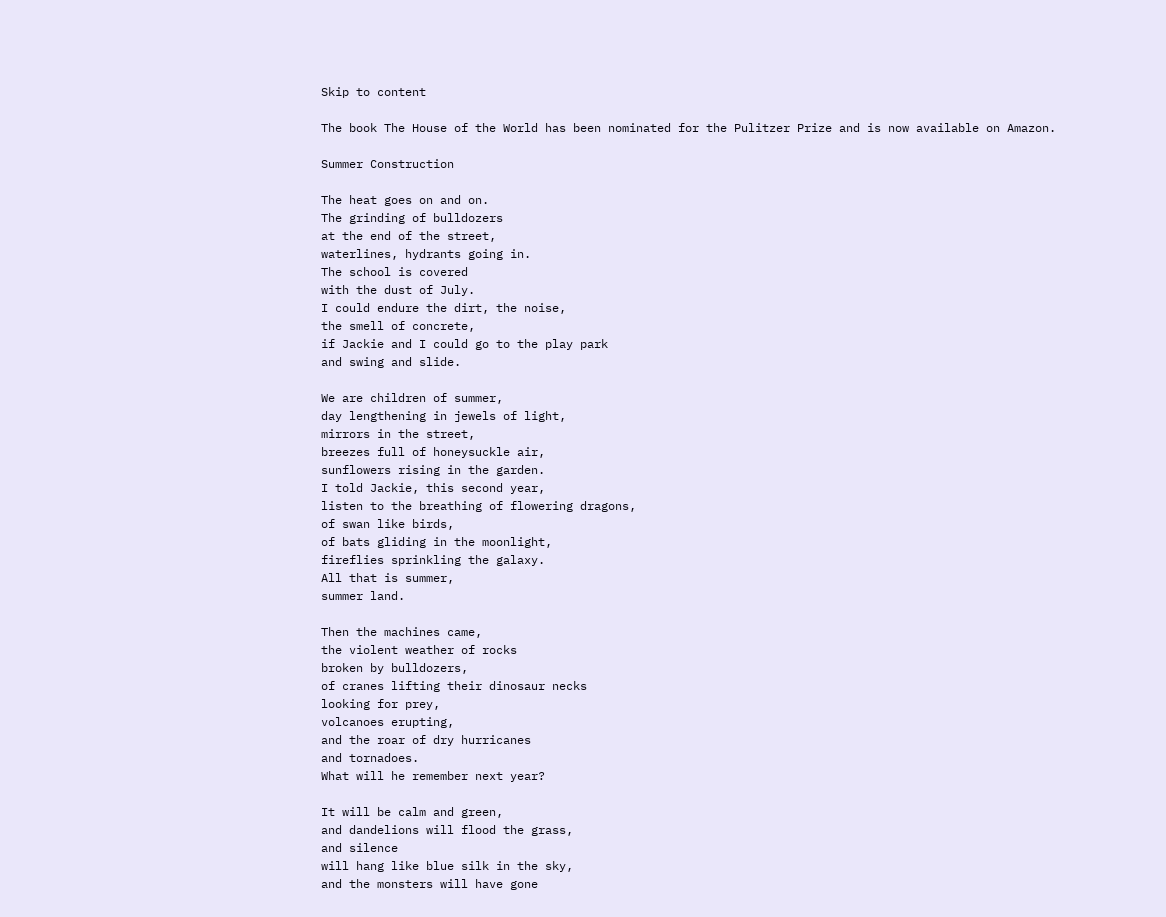Skip to content

The book The House of the World has been nominated for the Pulitzer Prize and is now available on Amazon.

Summer Construction

The heat goes on and on.
The grinding of bulldozers
at the end of the street,
waterlines, hydrants going in.
The school is covered
with the dust of July.
I could endure the dirt, the noise,
the smell of concrete,
if Jackie and I could go to the play park
and swing and slide.

We are children of summer,
day lengthening in jewels of light,
mirrors in the street,
breezes full of honeysuckle air,
sunflowers rising in the garden.
I told Jackie, this second year,
listen to the breathing of flowering dragons,
of swan like birds,
of bats gliding in the moonlight,
fireflies sprinkling the galaxy.
All that is summer,
summer land.

Then the machines came,
the violent weather of rocks
broken by bulldozers,
of cranes lifting their dinosaur necks
looking for prey,
volcanoes erupting,
and the roar of dry hurricanes
and tornadoes.
What will he remember next year?

It will be calm and green,
and dandelions will flood the grass,
and silence
will hang like blue silk in the sky,
and the monsters will have gone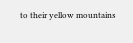to their yellow mountains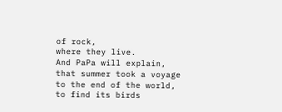of rock,
where they live.
And PaPa will explain,
that summer took a voyage
to the end of the world,
to find its birds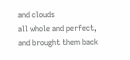and clouds
all whole and perfect,
and brought them back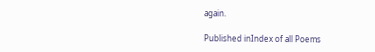again.

Published inIndex of all Poems